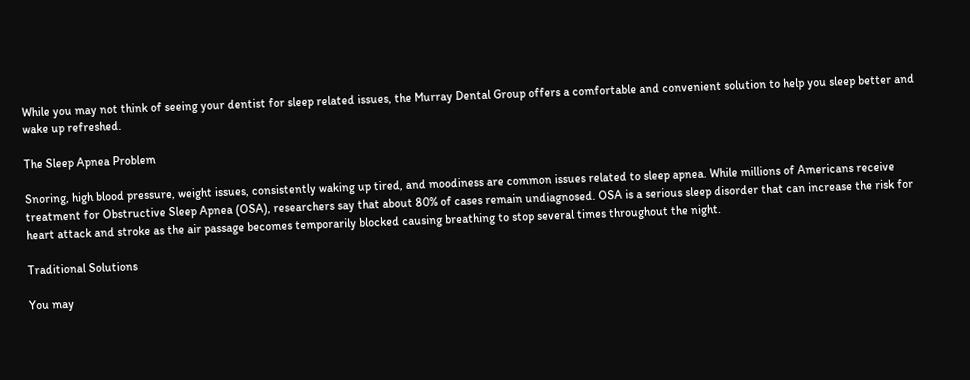While you may not think of seeing your dentist for sleep related issues, the Murray Dental Group offers a comfortable and convenient solution to help you sleep better and wake up refreshed.

The Sleep Apnea Problem

Snoring, high blood pressure, weight issues, consistently waking up tired, and moodiness are common issues related to sleep apnea. While millions of Americans receive treatment for Obstructive Sleep Apnea (OSA), researchers say that about 80% of cases remain undiagnosed. OSA is a serious sleep disorder that can increase the risk for heart attack and stroke as the air passage becomes temporarily blocked causing breathing to stop several times throughout the night.

Traditional Solutions

You may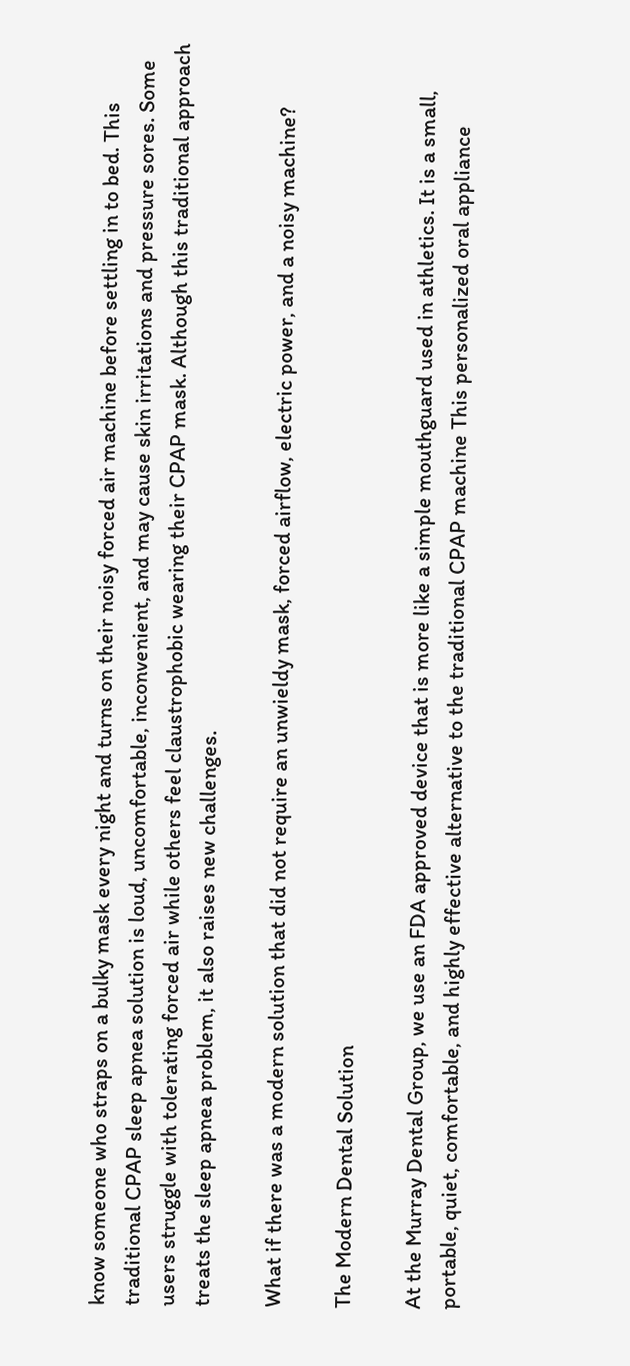know someone who straps on a bulky mask every night and turns on their noisy forced air machine before settling in to bed. This traditional CPAP sleep apnea solution is loud, uncomfortable, inconvenient, and may cause skin irritations and pressure sores. Some users struggle with tolerating forced air while others feel claustrophobic wearing their CPAP mask. Although this traditional approach treats the sleep apnea problem, it also raises new challenges.

What if there was a modern solution that did not require an unwieldy mask, forced airflow, electric power, and a noisy machine?

The Modern Dental Solution

At the Murray Dental Group, we use an FDA approved device that is more like a simple mouthguard used in athletics. It is a small, portable, quiet, comfortable, and highly effective alternative to the traditional CPAP machine This personalized oral appliance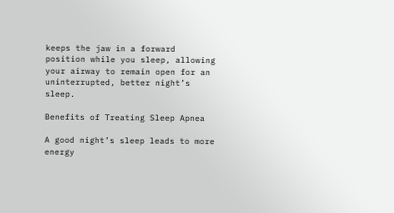keeps the jaw in a forward position while you sleep, allowing your airway to remain open for an uninterrupted, better night’s sleep.

Benefits of Treating Sleep Apnea

A good night’s sleep leads to more energy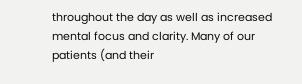throughout the day as well as increased mental focus and clarity. Many of our patients (and their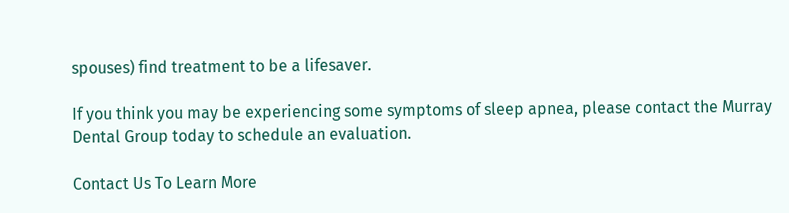spouses) find treatment to be a lifesaver.

If you think you may be experiencing some symptoms of sleep apnea, please contact the Murray Dental Group today to schedule an evaluation.

Contact Us To Learn More